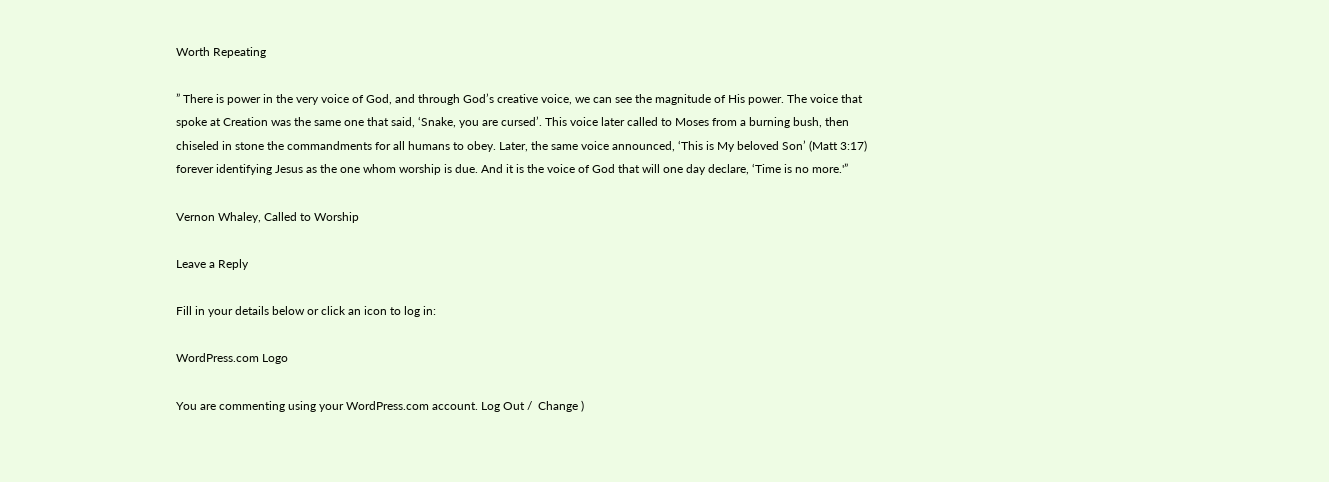Worth Repeating

” There is power in the very voice of God, and through God’s creative voice, we can see the magnitude of His power. The voice that spoke at Creation was the same one that said, ‘Snake, you are cursed’. This voice later called to Moses from a burning bush, then chiseled in stone the commandments for all humans to obey. Later, the same voice announced, ‘This is My beloved Son’ (Matt 3:17) forever identifying Jesus as the one whom worship is due. And it is the voice of God that will one day declare, ‘Time is no more.'”

Vernon Whaley, Called to Worship

Leave a Reply

Fill in your details below or click an icon to log in:

WordPress.com Logo

You are commenting using your WordPress.com account. Log Out /  Change )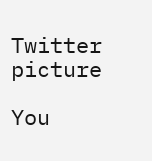Twitter picture

You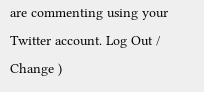are commenting using your Twitter account. Log Out /  Change )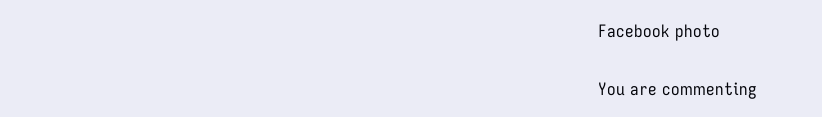Facebook photo

You are commenting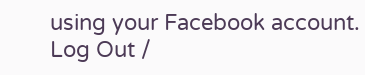using your Facebook account. Log Out /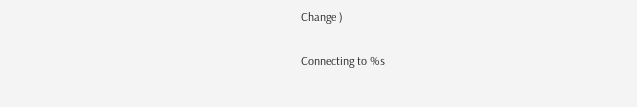Change )

Connecting to %s